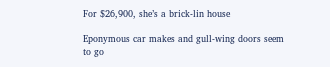For $26,900, she’s a brick-lin house

Eponymous car makes and gull-wing doors seem to go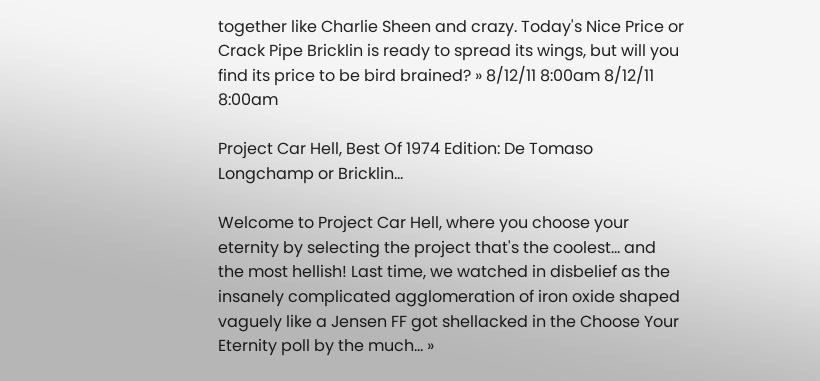together like Charlie Sheen and crazy. Today's Nice Price or Crack Pipe Bricklin is ready to spread its wings, but will you find its price to be bird brained? » 8/12/11 8:00am 8/12/11 8:00am

Project Car Hell, Best Of 1974 Edition: De Tomaso Longchamp or Bricklin…

Welcome to Project Car Hell, where you choose your eternity by selecting the project that's the coolest... and the most hellish! Last time, we watched in disbelief as the insanely complicated agglomeration of iron oxide shaped vaguely like a Jensen FF got shellacked in the Choose Your Eternity poll by the much… »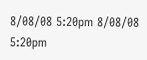8/08/08 5:20pm 8/08/08 5:20pm